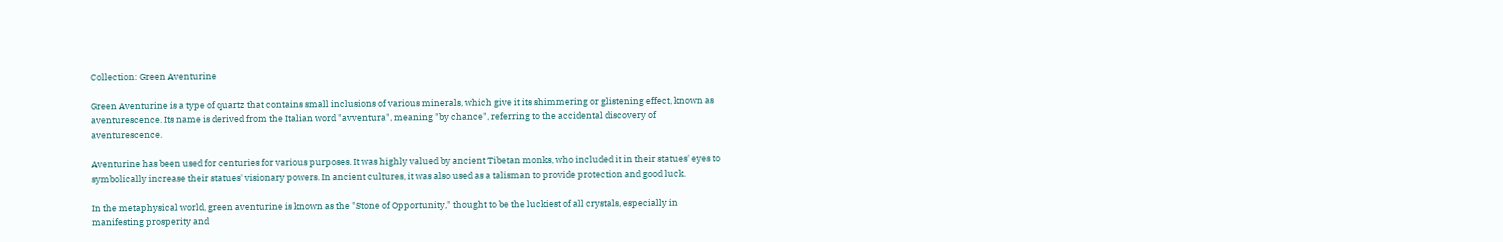Collection: Green Aventurine

Green Aventurine is a type of quartz that contains small inclusions of various minerals, which give it its shimmering or glistening effect, known as aventurescence. Its name is derived from the Italian word "avventura", meaning "by chance", referring to the accidental discovery of aventurescence.

Aventurine has been used for centuries for various purposes. It was highly valued by ancient Tibetan monks, who included it in their statues' eyes to symbolically increase their statues' visionary powers. In ancient cultures, it was also used as a talisman to provide protection and good luck.

In the metaphysical world, green aventurine is known as the "Stone of Opportunity," thought to be the luckiest of all crystals, especially in manifesting prosperity and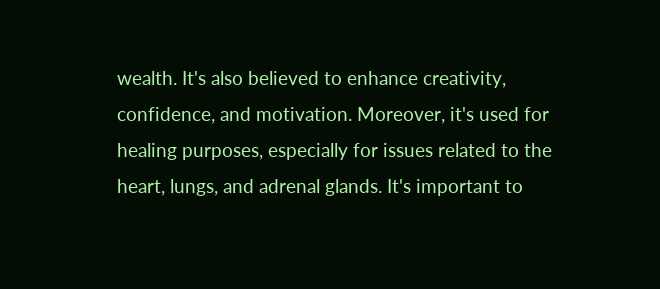wealth. It's also believed to enhance creativity, confidence, and motivation. Moreover, it's used for healing purposes, especially for issues related to the heart, lungs, and adrenal glands. It's important to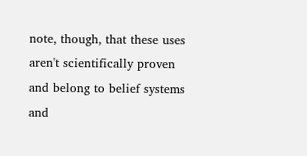note, though, that these uses aren't scientifically proven and belong to belief systems and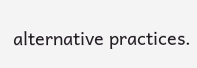alternative practices.